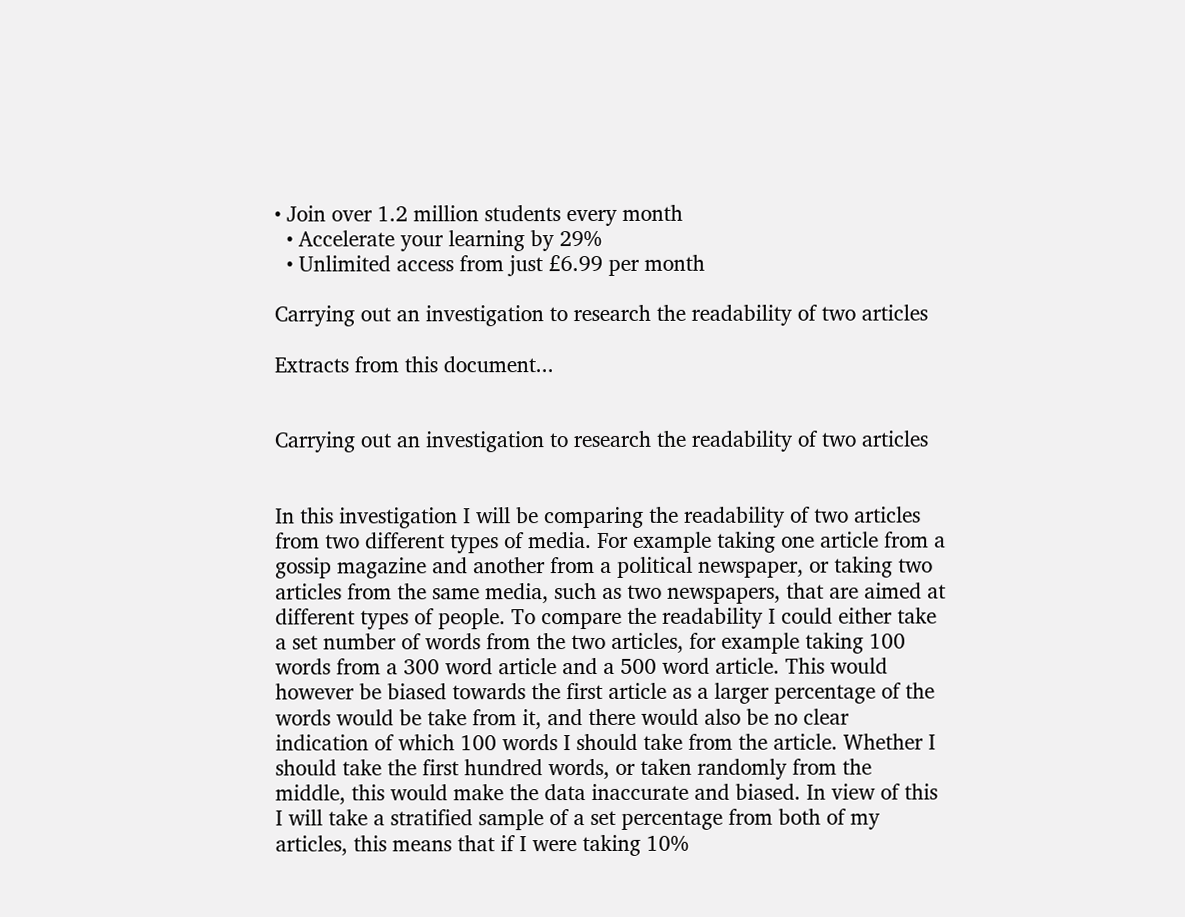• Join over 1.2 million students every month
  • Accelerate your learning by 29%
  • Unlimited access from just £6.99 per month

Carrying out an investigation to research the readability of two articles

Extracts from this document...


Carrying out an investigation to research the readability of two articles


In this investigation I will be comparing the readability of two articles from two different types of media. For example taking one article from a gossip magazine and another from a political newspaper, or taking two articles from the same media, such as two newspapers, that are aimed at different types of people. To compare the readability I could either take a set number of words from the two articles, for example taking 100 words from a 300 word article and a 500 word article. This would however be biased towards the first article as a larger percentage of the words would be take from it, and there would also be no clear indication of which 100 words I should take from the article. Whether I should take the first hundred words, or taken randomly from the middle, this would make the data inaccurate and biased. In view of this I will take a stratified sample of a set percentage from both of my articles, this means that if I were taking 10%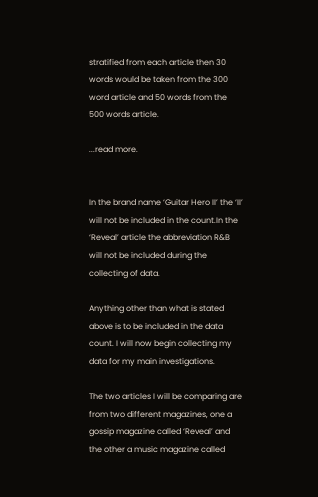stratified from each article then 30 words would be taken from the 300 word article and 50 words from the 500 words article.

...read more.


In the brand name ‘Guitar Hero II’ the ‘II’ will not be included in the count.In the ‘Reveal’ article the abbreviation R&B will not be included during the collecting of data.

Anything other than what is stated above is to be included in the data count. I will now begin collecting my data for my main investigations.

The two articles I will be comparing are from two different magazines, one a gossip magazine called ‘Reveal’ and the other a music magazine called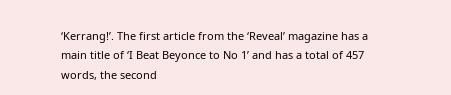‘Kerrang!’. The first article from the ‘Reveal’ magazine has a main title of ‘I Beat Beyonce to No 1’ and has a total of 457 words, the second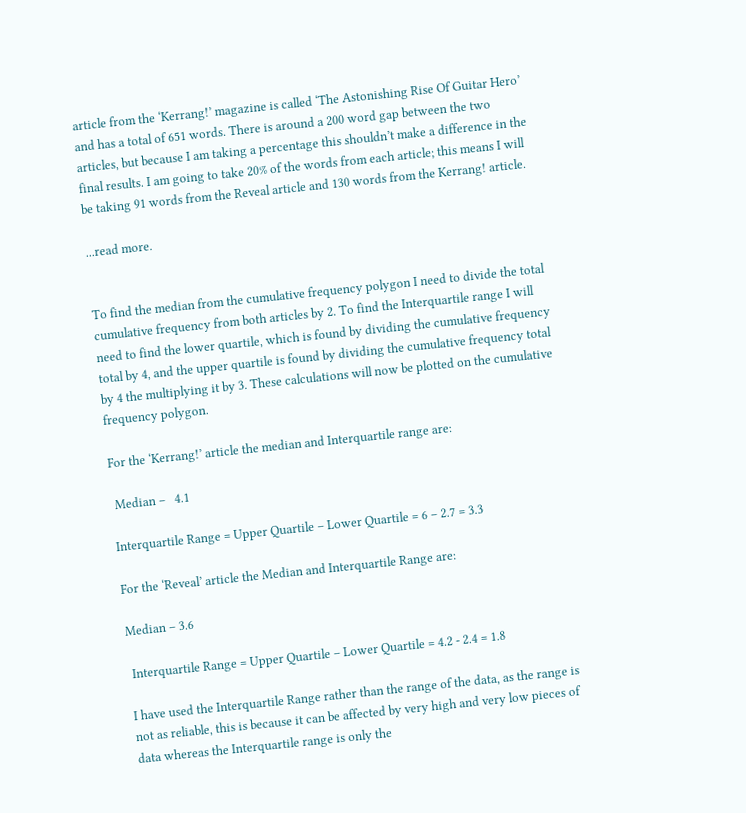article from the ‘Kerrang!’ magazine is called ‘The Astonishing Rise Of Guitar Hero’ and has a total of 651 words. There is around a 200 word gap between the two articles, but because I am taking a percentage this shouldn’t make a difference in the final results. I am going to take 20% of the words from each article; this means I will be taking 91 words from the Reveal article and 130 words from the Kerrang! article.

...read more.


To find the median from the cumulative frequency polygon I need to divide the total cumulative frequency from both articles by 2. To find the Interquartile range I will need to find the lower quartile, which is found by dividing the cumulative frequency total by 4, and the upper quartile is found by dividing the cumulative frequency total by 4 the multiplying it by 3. These calculations will now be plotted on the cumulative frequency polygon.

For the ‘Kerrang!’ article the median and Interquartile range are:

 Median –   4.1

Interquartile Range = Upper Quartile – Lower Quartile = 6 – 2.7 = 3.3

For the ‘Reveal’ article the Median and Interquartile Range are:

Median – 3.6

 Interquartile Range = Upper Quartile – Lower Quartile = 4.2 - 2.4 = 1.8

I have used the Interquartile Range rather than the range of the data, as the range is not as reliable, this is because it can be affected by very high and very low pieces of data whereas the Interquartile range is only the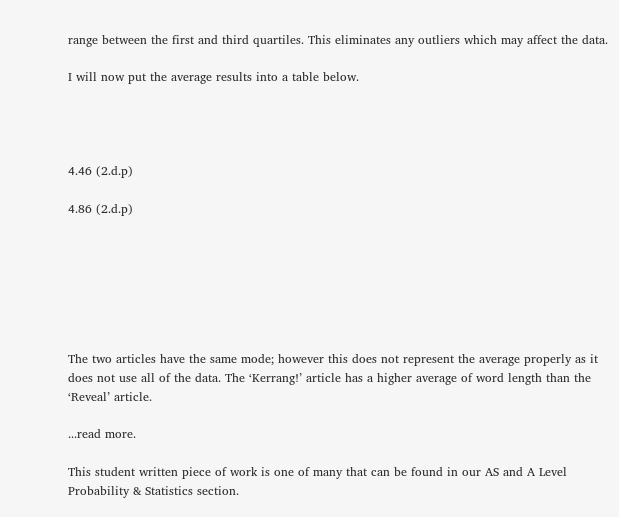range between the first and third quartiles. This eliminates any outliers which may affect the data.

I will now put the average results into a table below.




4.46 (2.d.p)

4.86 (2.d.p)







The two articles have the same mode; however this does not represent the average properly as it does not use all of the data. The ‘Kerrang!’ article has a higher average of word length than the ‘Reveal’ article.

...read more.

This student written piece of work is one of many that can be found in our AS and A Level Probability & Statistics section.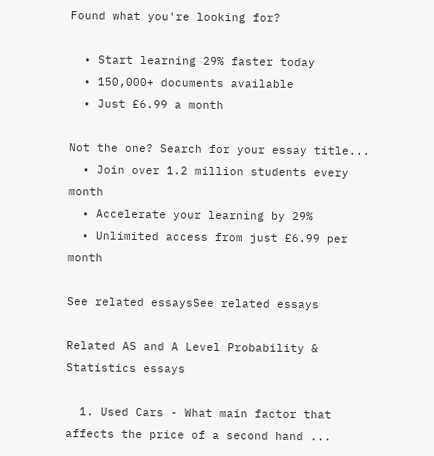Found what you're looking for?

  • Start learning 29% faster today
  • 150,000+ documents available
  • Just £6.99 a month

Not the one? Search for your essay title...
  • Join over 1.2 million students every month
  • Accelerate your learning by 29%
  • Unlimited access from just £6.99 per month

See related essaysSee related essays

Related AS and A Level Probability & Statistics essays

  1. Used Cars - What main factor that affects the price of a second hand ...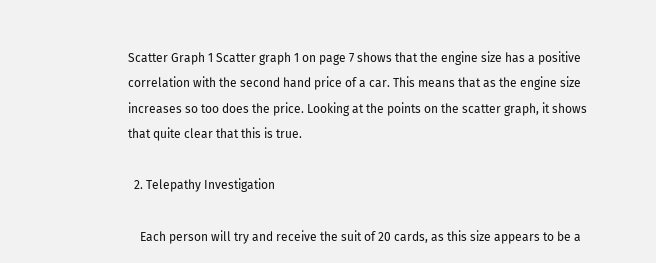Scatter Graph 1 Scatter graph 1 on page 7 shows that the engine size has a positive correlation with the second hand price of a car. This means that as the engine size increases so too does the price. Looking at the points on the scatter graph, it shows that quite clear that this is true.

  2. Telepathy Investigation

    Each person will try and receive the suit of 20 cards, as this size appears to be a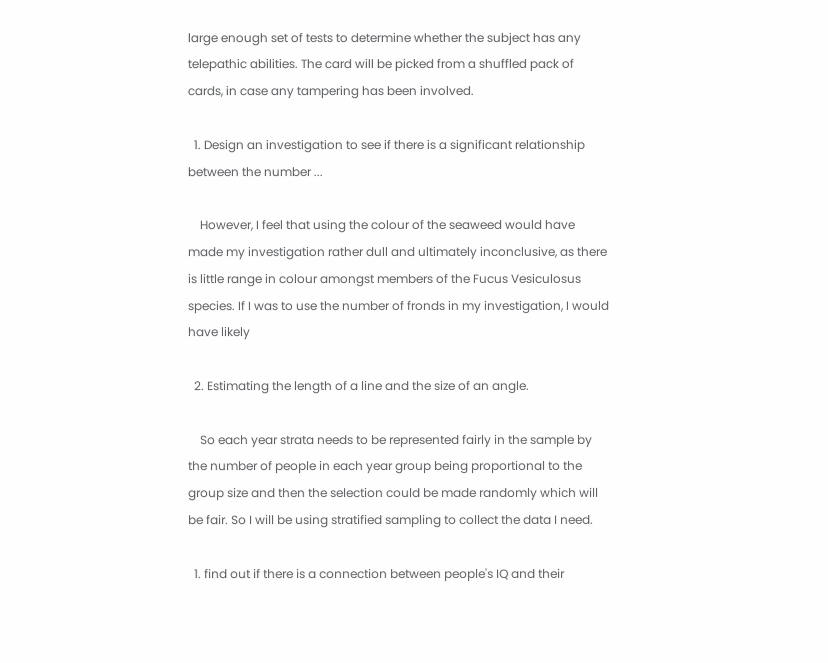large enough set of tests to determine whether the subject has any telepathic abilities. The card will be picked from a shuffled pack of cards, in case any tampering has been involved.

  1. Design an investigation to see if there is a significant relationship between the number ...

    However, I feel that using the colour of the seaweed would have made my investigation rather dull and ultimately inconclusive, as there is little range in colour amongst members of the Fucus Vesiculosus species. If I was to use the number of fronds in my investigation, I would have likely

  2. Estimating the length of a line and the size of an angle.

    So each year strata needs to be represented fairly in the sample by the number of people in each year group being proportional to the group size and then the selection could be made randomly which will be fair. So I will be using stratified sampling to collect the data I need.

  1. find out if there is a connection between people's IQ and their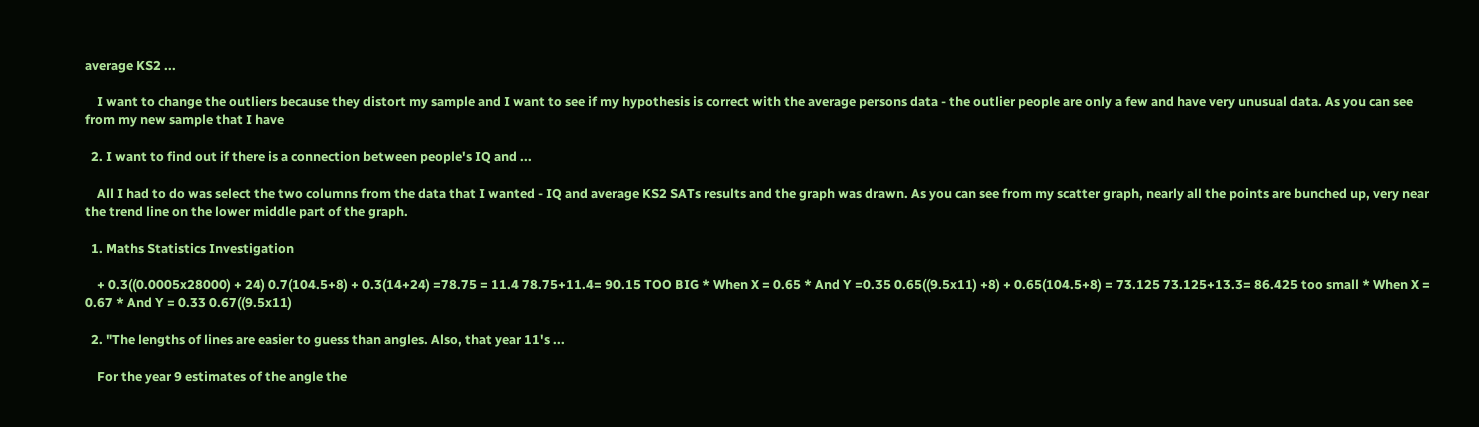average KS2 ...

    I want to change the outliers because they distort my sample and I want to see if my hypothesis is correct with the average persons data - the outlier people are only a few and have very unusual data. As you can see from my new sample that I have

  2. I want to find out if there is a connection between people's IQ and ...

    All I had to do was select the two columns from the data that I wanted - IQ and average KS2 SATs results and the graph was drawn. As you can see from my scatter graph, nearly all the points are bunched up, very near the trend line on the lower middle part of the graph.

  1. Maths Statistics Investigation

    + 0.3((0.0005x28000) + 24) 0.7(104.5+8) + 0.3(14+24) =78.75 = 11.4 78.75+11.4= 90.15 TOO BIG * When X = 0.65 * And Y =0.35 0.65((9.5x11) +8) + 0.65(104.5+8) = 73.125 73.125+13.3= 86.425 too small * When X = 0.67 * And Y = 0.33 0.67((9.5x11)

  2. "The lengths of lines are easier to guess than angles. Also, that year 11's ...

    For the year 9 estimates of the angle the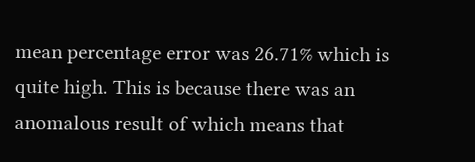mean percentage error was 26.71% which is quite high. This is because there was an anomalous result of which means that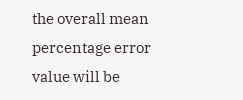the overall mean percentage error value will be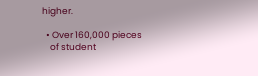higher.

  • Over 160,000 pieces
    of student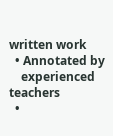written work
  • Annotated by
    experienced teachers
  •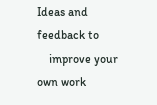Ideas and feedback to
    improve your own work